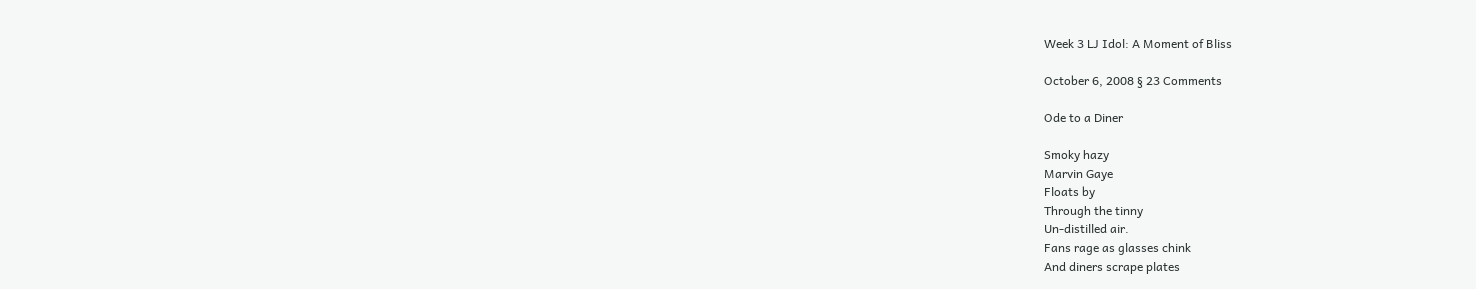Week 3 LJ Idol: A Moment of Bliss

October 6, 2008 § 23 Comments

Ode to a Diner

Smoky hazy
Marvin Gaye
Floats by
Through the tinny
Un-distilled air.
Fans rage as glasses chink
And diners scrape plates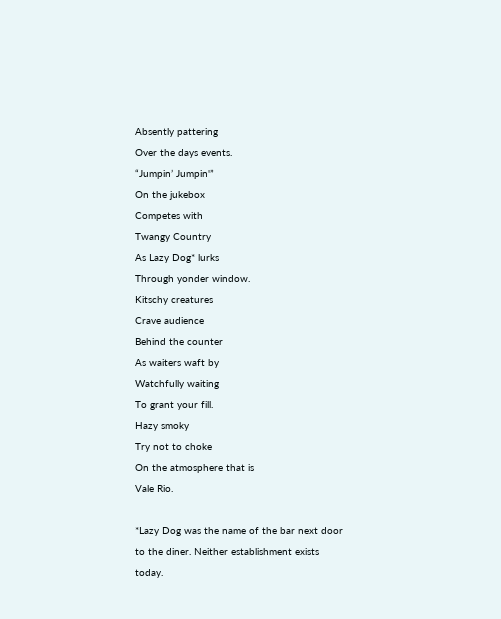Absently pattering
Over the days events.
“Jumpin’ Jumpin'”
On the jukebox
Competes with
Twangy Country
As Lazy Dog* lurks
Through yonder window.
Kitschy creatures
Crave audience
Behind the counter
As waiters waft by
Watchfully waiting
To grant your fill.
Hazy smoky
Try not to choke
On the atmosphere that is
Vale Rio.

*Lazy Dog was the name of the bar next door to the diner. Neither establishment exists today.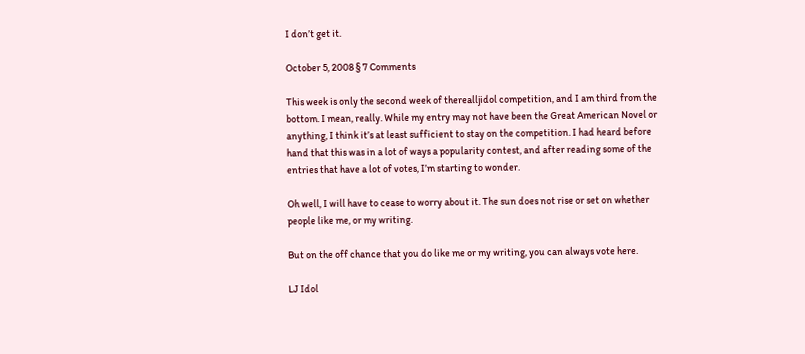I don’t get it.

October 5, 2008 § 7 Comments

This week is only the second week of therealljidol competition, and I am third from the bottom. I mean, really. While my entry may not have been the Great American Novel or anything, I think it’s at least sufficient to stay on the competition. I had heard before hand that this was in a lot of ways a popularity contest, and after reading some of the entries that have a lot of votes, I’m starting to wonder.

Oh well, I will have to cease to worry about it. The sun does not rise or set on whether people like me, or my writing.

But on the off chance that you do like me or my writing, you can always vote here.

LJ Idol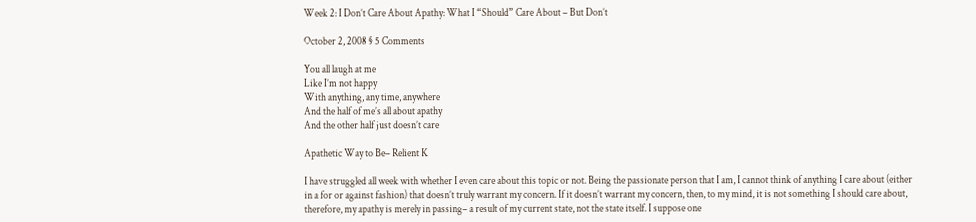Week 2: I Don’t Care About Apathy: What I “Should” Care About – But Don’t

October 2, 2008 § 5 Comments

You all laugh at me
Like I’m not happy
With anything, any time, anywhere
And the half of me’s all about apathy
And the other half just doesn’t care

Apathetic Way to Be– Relient K

I have struggled all week with whether I even care about this topic or not. Being the passionate person that I am, I cannot think of anything I care about (either in a for or against fashion) that doesn’t truly warrant my concern. If it doesn’t warrant my concern, then, to my mind, it is not something I should care about, therefore, my apathy is merely in passing– a result of my current state, not the state itself. I suppose one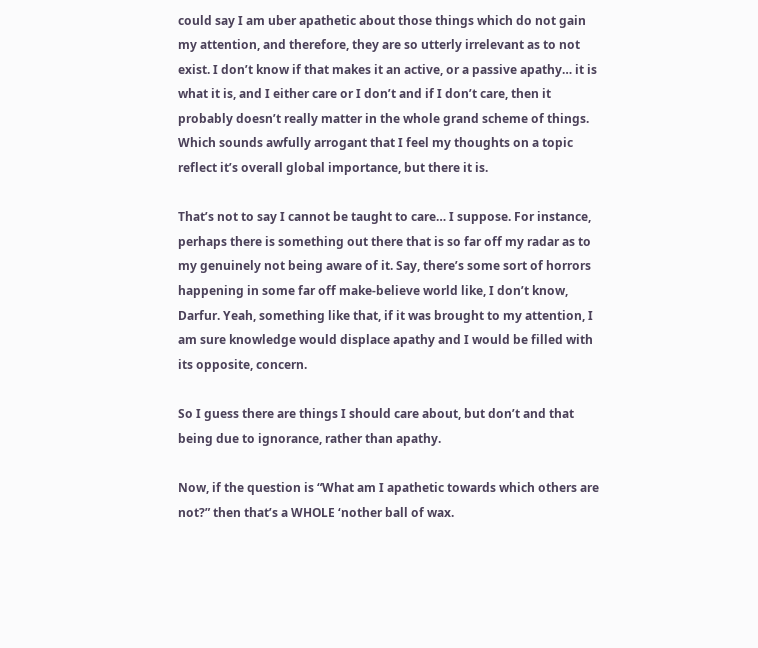could say I am uber apathetic about those things which do not gain my attention, and therefore, they are so utterly irrelevant as to not exist. I don’t know if that makes it an active, or a passive apathy… it is what it is, and I either care or I don’t and if I don’t care, then it probably doesn’t really matter in the whole grand scheme of things. Which sounds awfully arrogant that I feel my thoughts on a topic reflect it’s overall global importance, but there it is.

That’s not to say I cannot be taught to care… I suppose. For instance, perhaps there is something out there that is so far off my radar as to my genuinely not being aware of it. Say, there’s some sort of horrors happening in some far off make-believe world like, I don’t know, Darfur. Yeah, something like that, if it was brought to my attention, I am sure knowledge would displace apathy and I would be filled with its opposite, concern.

So I guess there are things I should care about, but don’t and that being due to ignorance, rather than apathy.

Now, if the question is “What am I apathetic towards which others are not?” then that’s a WHOLE ‘nother ball of wax.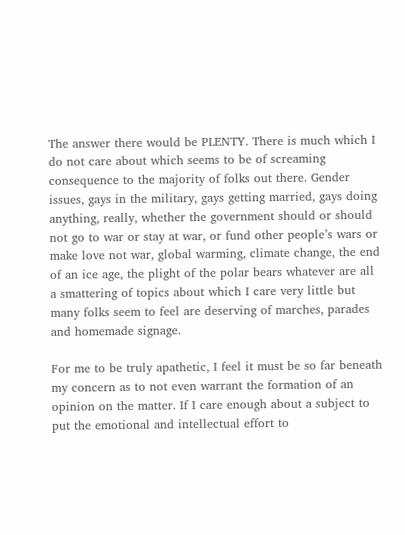The answer there would be PLENTY. There is much which I do not care about which seems to be of screaming consequence to the majority of folks out there. Gender issues, gays in the military, gays getting married, gays doing anything, really, whether the government should or should not go to war or stay at war, or fund other people’s wars or make love not war, global warming, climate change, the end of an ice age, the plight of the polar bears whatever are all a smattering of topics about which I care very little but many folks seem to feel are deserving of marches, parades and homemade signage.

For me to be truly apathetic, I feel it must be so far beneath my concern as to not even warrant the formation of an opinion on the matter. If I care enough about a subject to put the emotional and intellectual effort to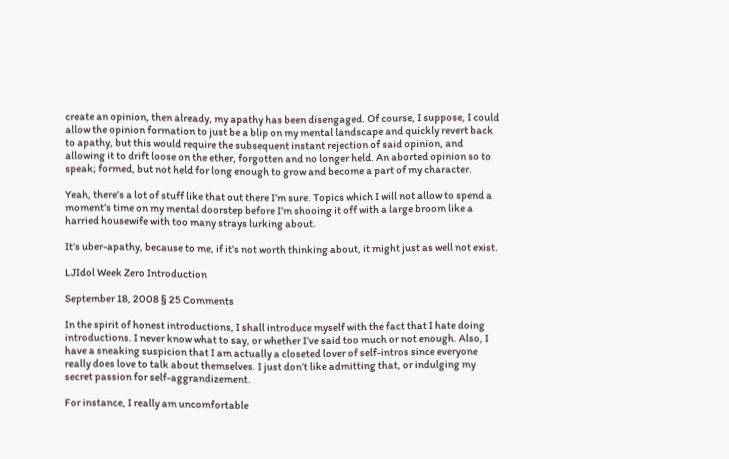create an opinion, then already, my apathy has been disengaged. Of course, I suppose, I could allow the opinion formation to just be a blip on my mental landscape and quickly revert back to apathy, but this would require the subsequent instant rejection of said opinion, and allowing it to drift loose on the ether, forgotten and no longer held. An aborted opinion so to speak; formed, but not held for long enough to grow and become a part of my character.

Yeah, there’s a lot of stuff like that out there I’m sure. Topics which I will not allow to spend a moment’s time on my mental doorstep before I’m shooing it off with a large broom like a harried housewife with too many strays lurking about.

It’s uber-apathy, because to me, if it’s not worth thinking about, it might just as well not exist.

LJIdol Week Zero Introduction

September 18, 2008 § 25 Comments

In the spirit of honest introductions, I shall introduce myself with the fact that I hate doing introductions. I never know what to say, or whether I’ve said too much or not enough. Also, I have a sneaking suspicion that I am actually a closeted lover of self-intros since everyone really does love to talk about themselves. I just don’t like admitting that, or indulging my secret passion for self-aggrandizement.

For instance, I really am uncomfortable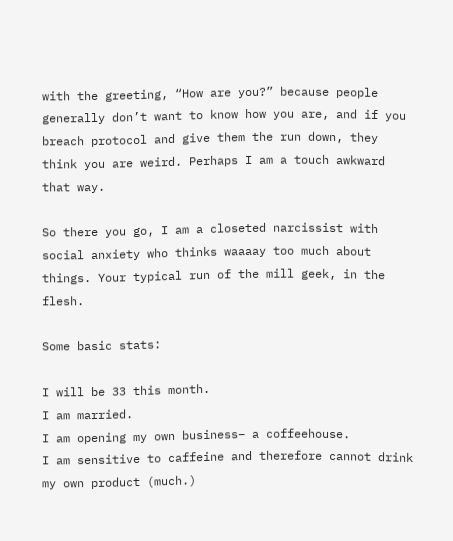with the greeting, “How are you?” because people generally don’t want to know how you are, and if you breach protocol and give them the run down, they think you are weird. Perhaps I am a touch awkward that way.

So there you go, I am a closeted narcissist with social anxiety who thinks waaaay too much about things. Your typical run of the mill geek, in the flesh.

Some basic stats:

I will be 33 this month.
I am married.
I am opening my own business– a coffeehouse.
I am sensitive to caffeine and therefore cannot drink my own product (much.)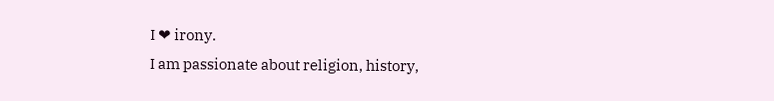I ❤ irony.
I am passionate about religion, history,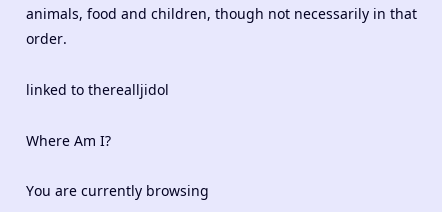animals, food and children, though not necessarily in that order.

linked to therealljidol

Where Am I?

You are currently browsing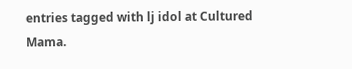entries tagged with lj idol at Cultured Mama.